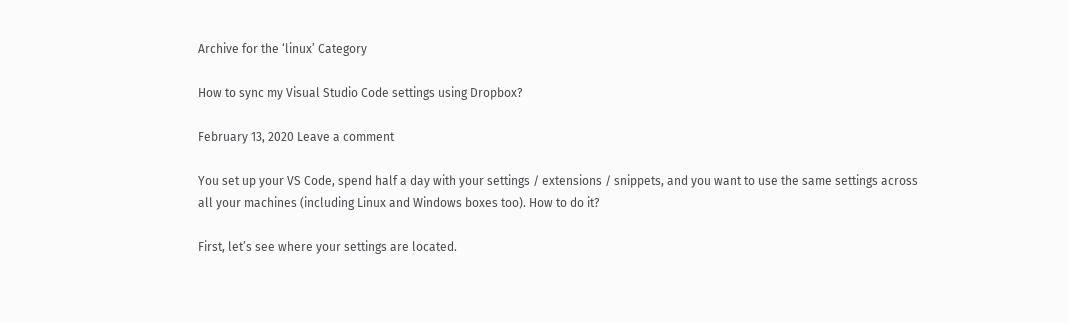Archive for the ‘linux’ Category

How to sync my Visual Studio Code settings using Dropbox?

February 13, 2020 Leave a comment

You set up your VS Code, spend half a day with your settings / extensions / snippets, and you want to use the same settings across all your machines (including Linux and Windows boxes too). How to do it?

First, let’s see where your settings are located.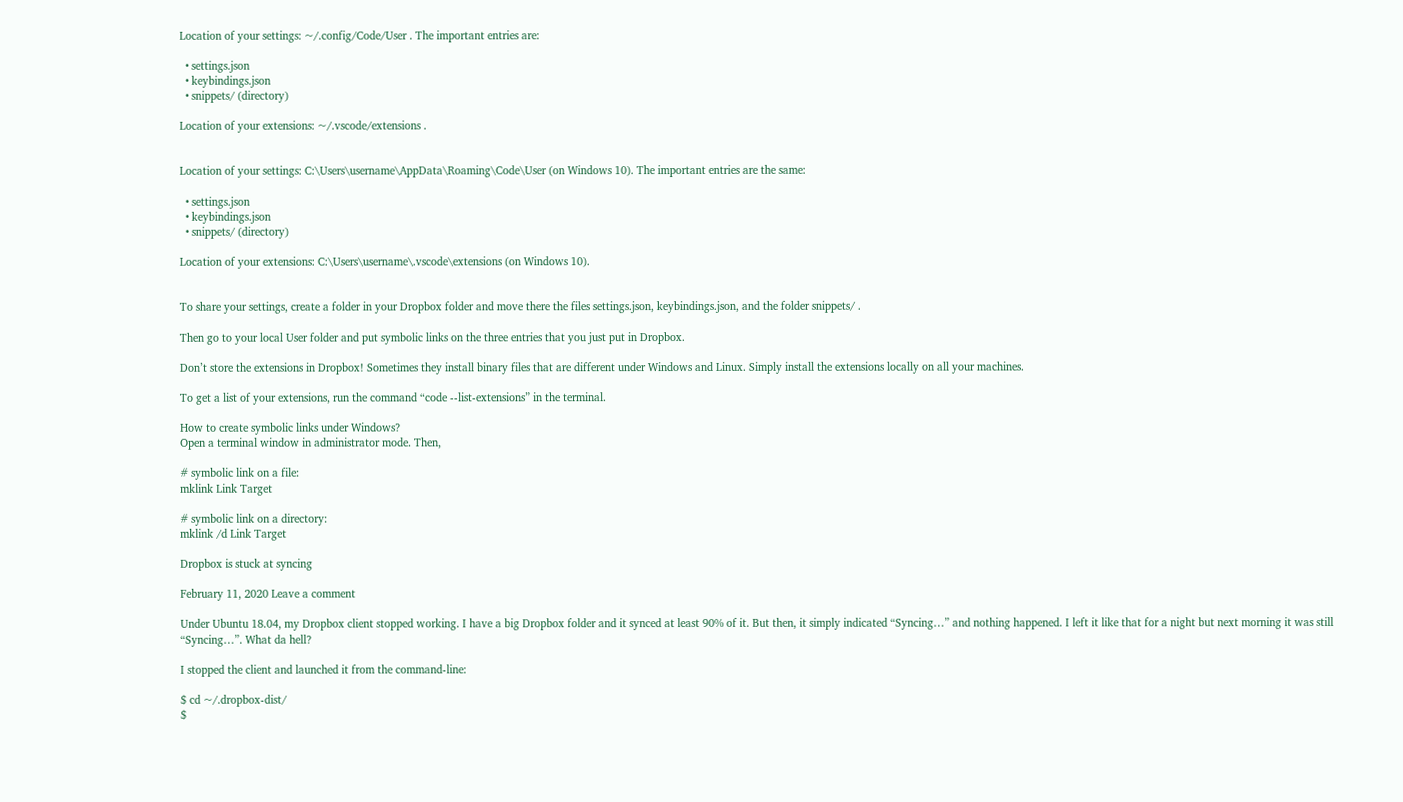Location of your settings: ~/.config/Code/User . The important entries are:

  • settings.json
  • keybindings.json
  • snippets/ (directory)

Location of your extensions: ~/.vscode/extensions .


Location of your settings: C:\Users\username\AppData\Roaming\Code\User (on Windows 10). The important entries are the same:

  • settings.json
  • keybindings.json
  • snippets/ (directory)

Location of your extensions: C:\Users\username\.vscode\extensions (on Windows 10).


To share your settings, create a folder in your Dropbox folder and move there the files settings.json, keybindings.json, and the folder snippets/ .

Then go to your local User folder and put symbolic links on the three entries that you just put in Dropbox.

Don’t store the extensions in Dropbox! Sometimes they install binary files that are different under Windows and Linux. Simply install the extensions locally on all your machines.

To get a list of your extensions, run the command “code --list-extensions” in the terminal.

How to create symbolic links under Windows?
Open a terminal window in administrator mode. Then,

# symbolic link on a file:
mklink Link Target

# symbolic link on a directory:
mklink /d Link Target

Dropbox is stuck at syncing

February 11, 2020 Leave a comment

Under Ubuntu 18.04, my Dropbox client stopped working. I have a big Dropbox folder and it synced at least 90% of it. But then, it simply indicated “Syncing…” and nothing happened. I left it like that for a night but next morning it was still “Syncing…”. What da hell?

I stopped the client and launched it from the command-line:

$ cd ~/.dropbox-dist/
$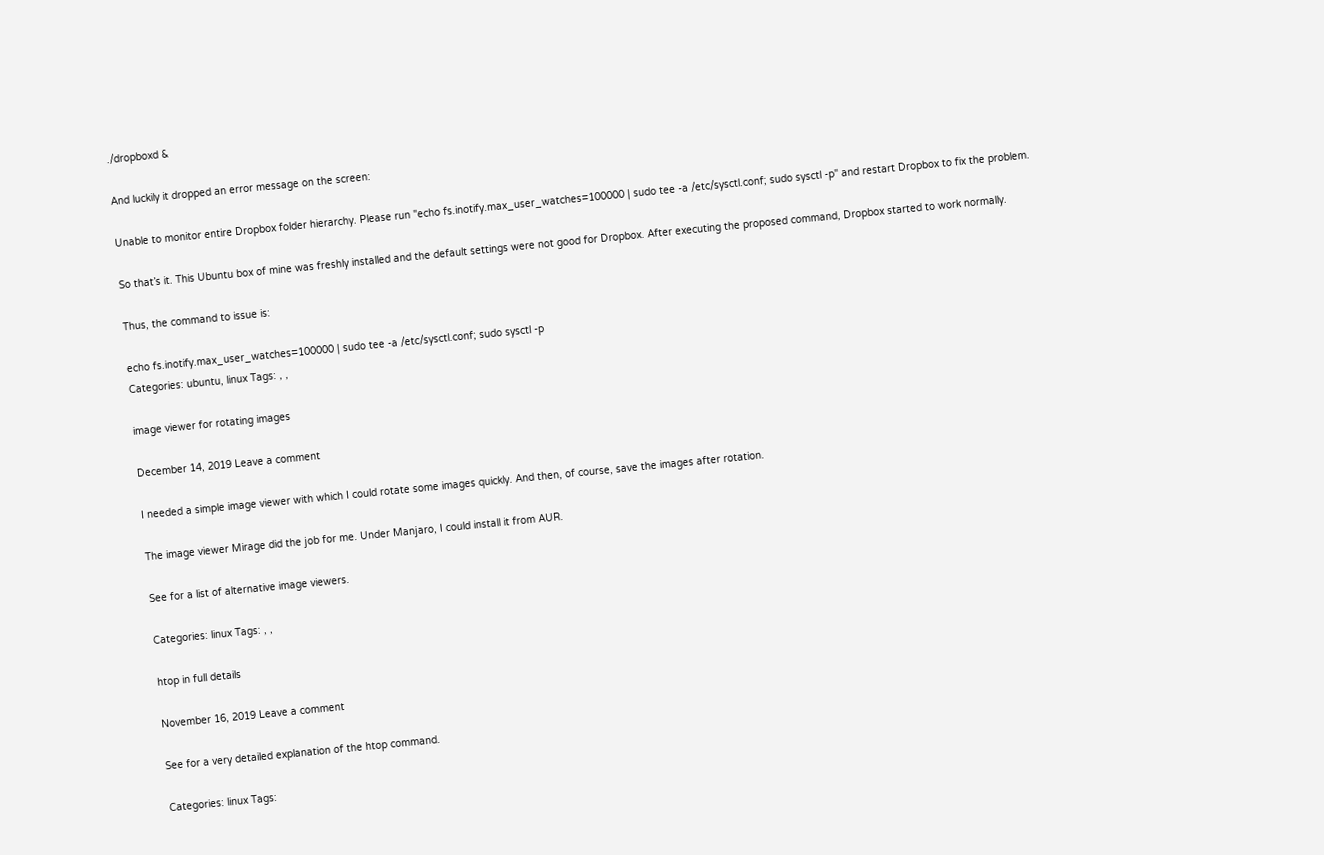./dropboxd &

And luckily it dropped an error message on the screen:

Unable to monitor entire Dropbox folder hierarchy. Please run "echo fs.inotify.max_user_watches=100000 | sudo tee -a /etc/sysctl.conf; sudo sysctl -p" and restart Dropbox to fix the problem.

So that’s it. This Ubuntu box of mine was freshly installed and the default settings were not good for Dropbox. After executing the proposed command, Dropbox started to work normally.

Thus, the command to issue is:

echo fs.inotify.max_user_watches=100000 | sudo tee -a /etc/sysctl.conf; sudo sysctl -p
Categories: ubuntu, linux Tags: , ,

image viewer for rotating images

December 14, 2019 Leave a comment

I needed a simple image viewer with which I could rotate some images quickly. And then, of course, save the images after rotation.

The image viewer Mirage did the job for me. Under Manjaro, I could install it from AUR.

See for a list of alternative image viewers.

Categories: linux Tags: , ,

htop in full details

November 16, 2019 Leave a comment

See for a very detailed explanation of the htop command.

Categories: linux Tags: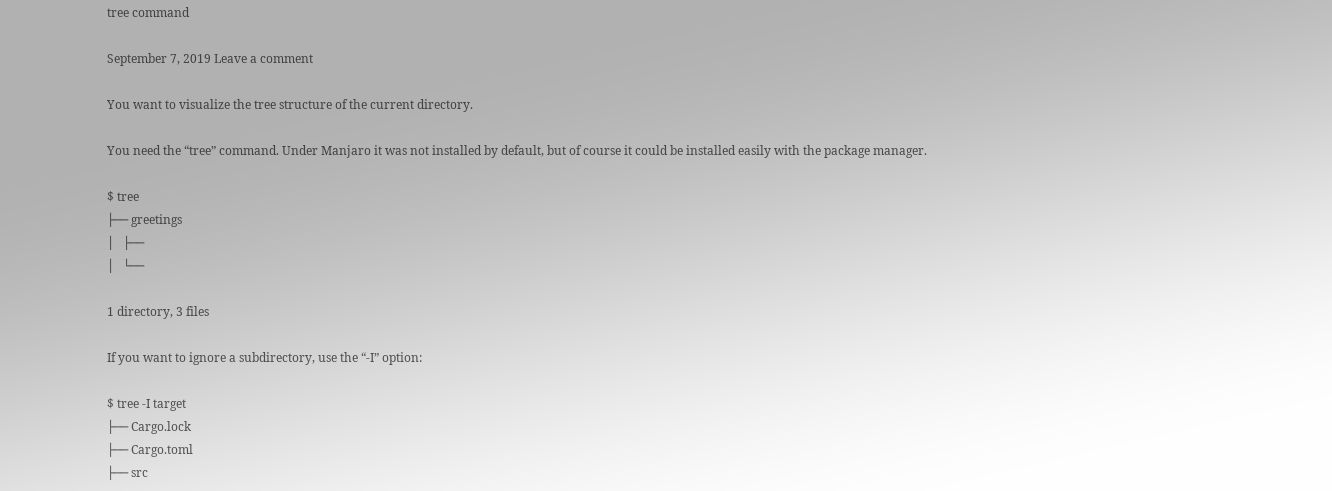tree command

September 7, 2019 Leave a comment

You want to visualize the tree structure of the current directory.

You need the “tree” command. Under Manjaro it was not installed by default, but of course it could be installed easily with the package manager.

$ tree
├── greetings
│   ├──
│   └──

1 directory, 3 files

If you want to ignore a subdirectory, use the “-I” option:

$ tree -I target
├── Cargo.lock
├── Cargo.toml
├── src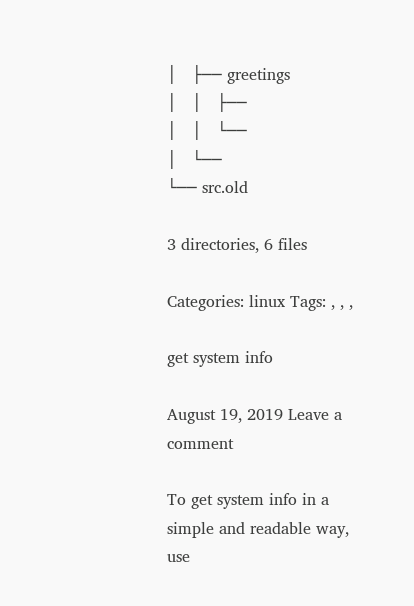│   ├── greetings
│   │   ├──
│   │   └──
│   └──
└── src.old

3 directories, 6 files

Categories: linux Tags: , , ,

get system info

August 19, 2019 Leave a comment

To get system info in a simple and readable way, use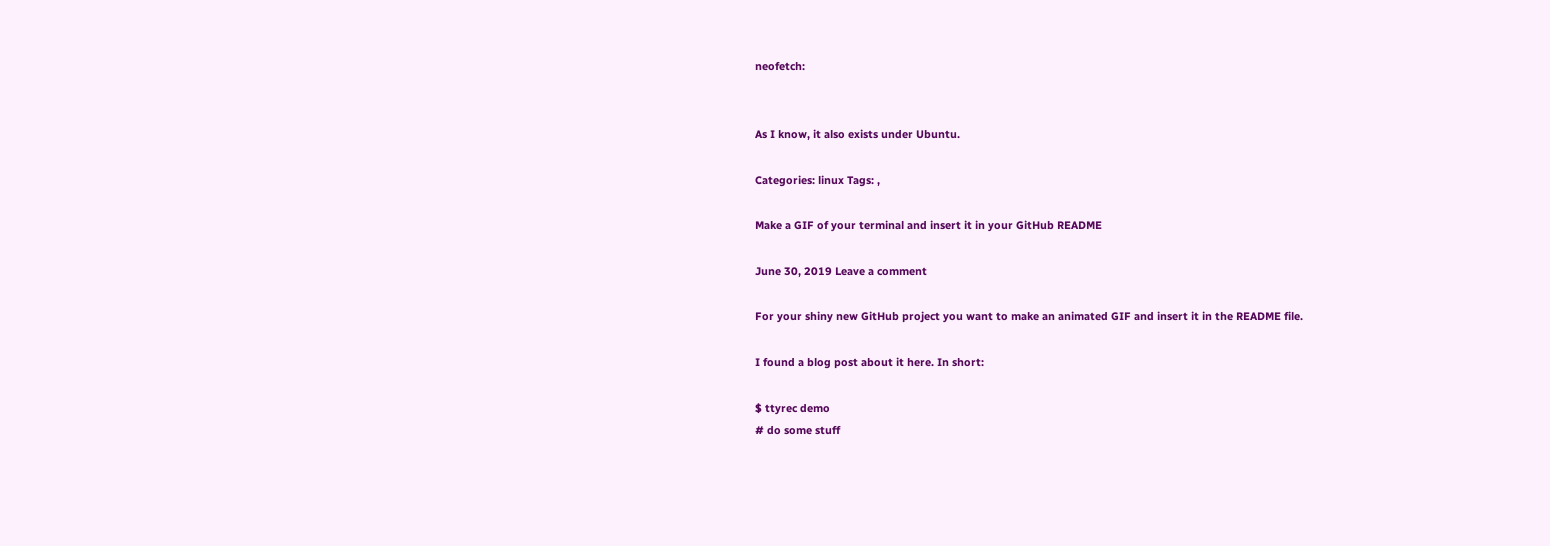neofetch:


As I know, it also exists under Ubuntu.

Categories: linux Tags: ,

Make a GIF of your terminal and insert it in your GitHub README

June 30, 2019 Leave a comment

For your shiny new GitHub project you want to make an animated GIF and insert it in the README file.

I found a blog post about it here. In short:

$ ttyrec demo
# do some stuff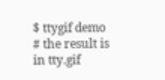$ ttygif demo
# the result is in tty.gif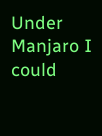Under Manjaro I could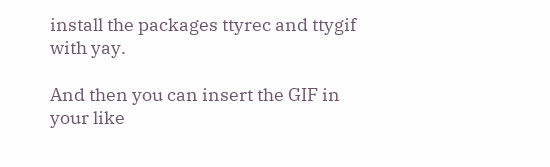install the packages ttyrec and ttygif with yay.

And then you can insert the GIF in your like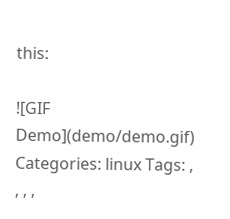this:

![GIF Demo](demo/demo.gif)
Categories: linux Tags: , , , ,